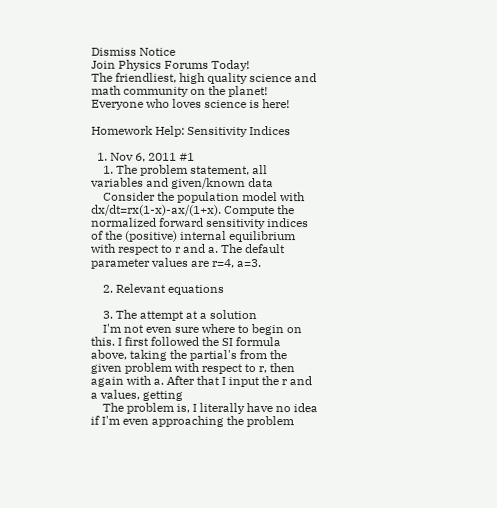Dismiss Notice
Join Physics Forums Today!
The friendliest, high quality science and math community on the planet! Everyone who loves science is here!

Homework Help: Sensitivity Indices

  1. Nov 6, 2011 #1
    1. The problem statement, all variables and given/known data
    Consider the population model with dx/dt=rx(1-x)-ax/(1+x). Compute the normalized forward sensitivity indices of the (positive) internal equilibrium with respect to r and a. The default parameter values are r=4, a=3.

    2. Relevant equations

    3. The attempt at a solution
    I'm not even sure where to begin on this. I first followed the SI formula above, taking the partial's from the given problem with respect to r, then again with a. After that I input the r and a values, getting
    The problem is, I literally have no idea if I'm even approaching the problem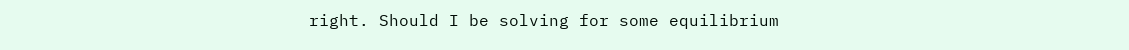right. Should I be solving for some equilibrium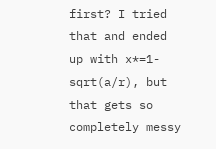first? I tried that and ended up with x*=1-sqrt(a/r), but that gets so completely messy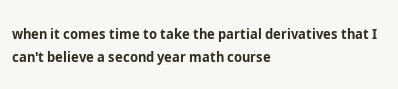when it comes time to take the partial derivatives that I can't believe a second year math course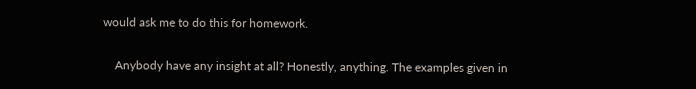would ask me to do this for homework.

    Anybody have any insight at all? Honestly, anything. The examples given in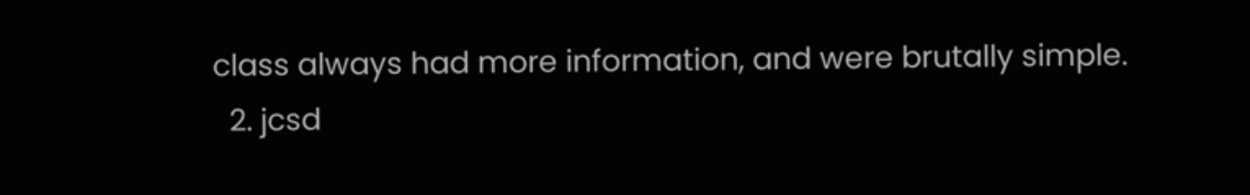class always had more information, and were brutally simple.
  2. jcsd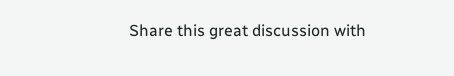Share this great discussion with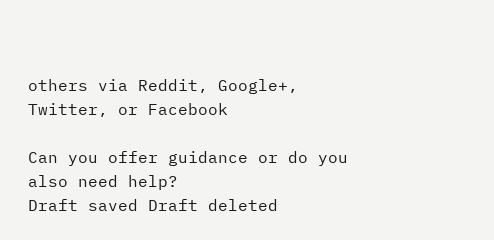others via Reddit, Google+, Twitter, or Facebook

Can you offer guidance or do you also need help?
Draft saved Draft deleted